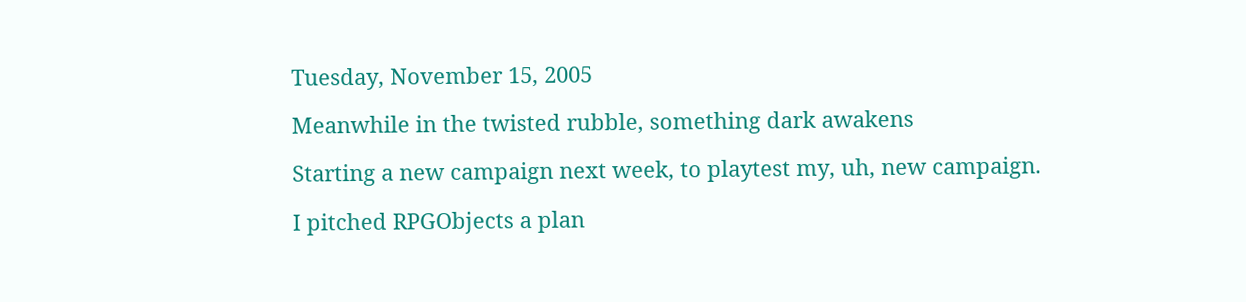Tuesday, November 15, 2005

Meanwhile in the twisted rubble, something dark awakens

Starting a new campaign next week, to playtest my, uh, new campaign.

I pitched RPGObjects a plan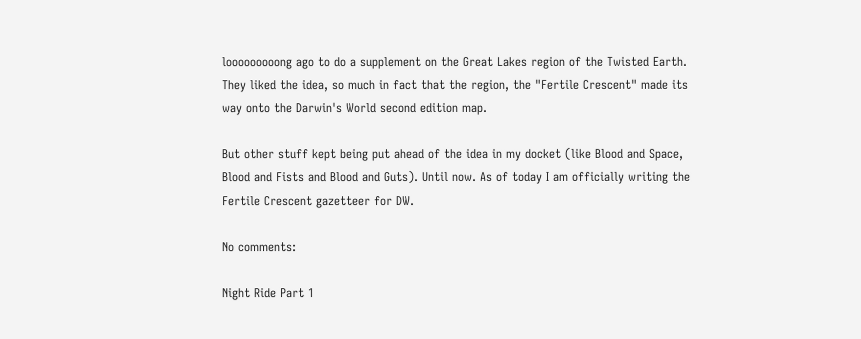looooooooong ago to do a supplement on the Great Lakes region of the Twisted Earth. They liked the idea, so much in fact that the region, the "Fertile Crescent" made its way onto the Darwin's World second edition map.

But other stuff kept being put ahead of the idea in my docket (like Blood and Space, Blood and Fists and Blood and Guts). Until now. As of today I am officially writing the Fertile Crescent gazetteer for DW.

No comments:

Night Ride Part 1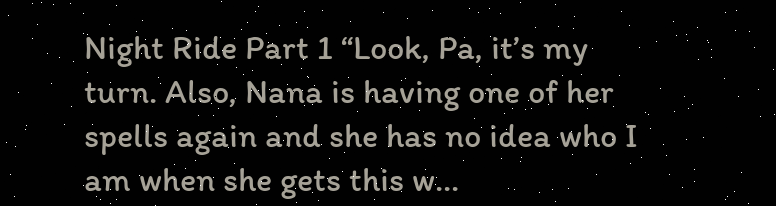Night Ride Part 1 “Look, Pa, it’s my turn. Also, Nana is having one of her spells again and she has no idea who I am when she gets this w...